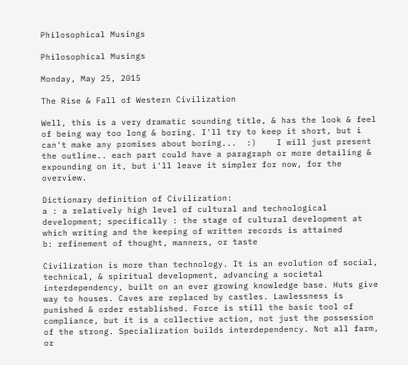Philosophical Musings

Philosophical Musings

Monday, May 25, 2015

The Rise & Fall of Western Civilization

Well, this is a very dramatic sounding title, & has the look & feel of being way too long & boring. I'll try to keep it short, but i can't make any promises about boring...  :)    I will just present the outline.. each part could have a paragraph or more detailing & expounding on it, but i'll leave it simpler for now, for the overview.

Dictionary definition of Civilization:
a : a relatively high level of cultural and technological development; specifically : the stage of cultural development at which writing and the keeping of written records is attained
b: refinement of thought, manners, or taste

Civilization is more than technology. It is an evolution of social, technical, & spiritual development, advancing a societal interdependency, built on an ever growing knowledge base. Huts give way to houses. Caves are replaced by castles. Lawlessness is punished & order established. Force is still the basic tool of compliance, but it is a collective action, not just the possession of the strong. Specialization builds interdependency. Not all farm, or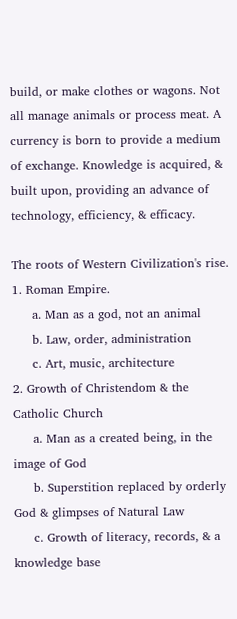build, or make clothes or wagons. Not all manage animals or process meat. A currency is born to provide a medium of exchange. Knowledge is acquired, & built upon, providing an advance of technology, efficiency, & efficacy.

The roots of Western Civilization's rise.
1. Roman Empire.
     a. Man as a god, not an animal
     b. Law, order, administration
     c. Art, music, architecture
2. Growth of Christendom & the Catholic Church
     a. Man as a created being, in the image of God
     b. Superstition replaced by orderly God & glimpses of Natural Law
     c. Growth of literacy, records, & a knowledge base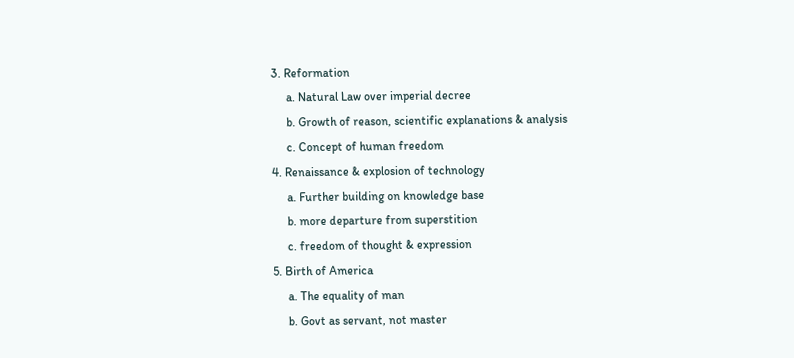3. Reformation
     a. Natural Law over imperial decree
     b. Growth of reason, scientific explanations & analysis
     c. Concept of human freedom
4. Renaissance & explosion of technology
     a. Further building on knowledge base
     b. more departure from superstition
     c. freedom of thought & expression
5. Birth of America
     a. The equality of man
     b. Govt as servant, not master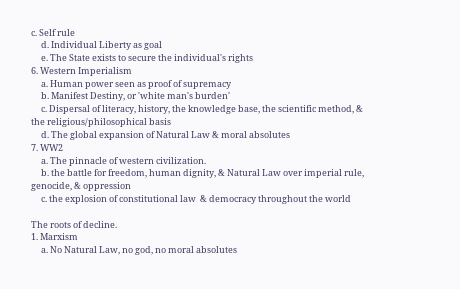c. Self rule
     d. Individual Liberty as goal
     e. The State exists to secure the individual's rights
6. Western Imperialism
     a. Human power seen as proof of supremacy
     b. Manifest Destiny, or 'white man's burden'
     c. Dispersal of literacy, history, the knowledge base, the scientific method, & the religious/philosophical basis
     d. The global expansion of Natural Law & moral absolutes
7. WW2
     a. The pinnacle of western civilization.
     b. the battle for freedom, human dignity, & Natural Law over imperial rule, genocide, & oppression
     c. the explosion of constitutional law  & democracy throughout the world

The roots of decline.
1. Marxism
     a. No Natural Law, no god, no moral absolutes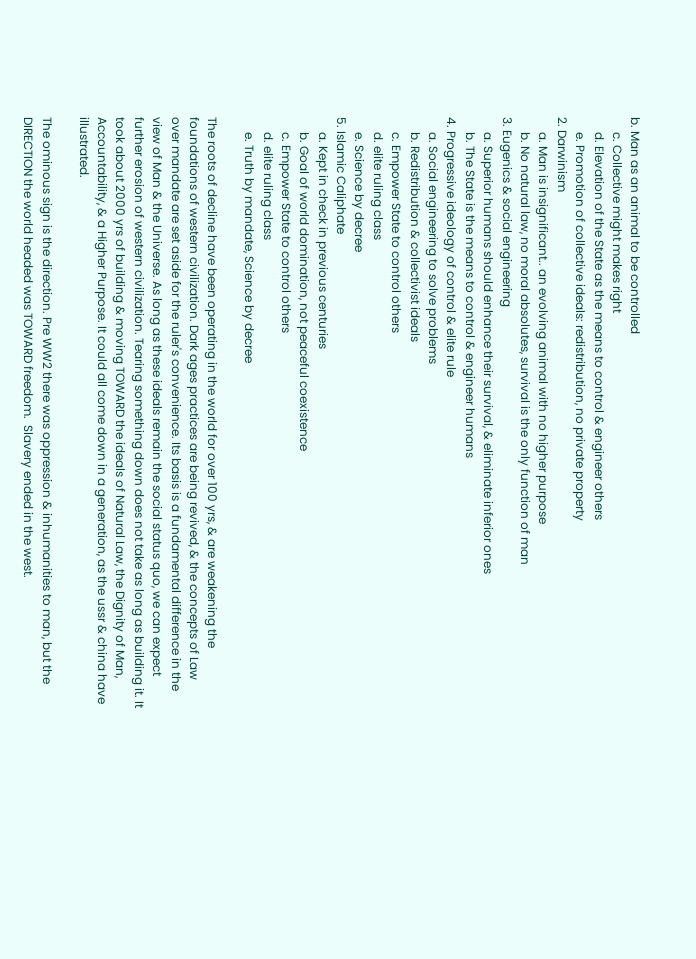b. Man as an animal to be controlled
     c. Collective might makes right
     d. Elevation of the State as the means to control & engineer others
     e. Promotion of collective ideals: redistribution, no private property
2. Darwinism
     a. Man is insignificant.. an evolving animal with no higher purpose
     b. No natural law, no moral absolutes, survival is the only function of man
3. Eugenics & social engineering
     a. Superior humans should enhance their survival, & eliminate inferior ones
     b. The State is the means to control & engineer humans
4. Progressive ideology of control & elite rule
     a. Social engineering to solve problems
     b. Redistribution & collectivist ideals
     c. Empower State to control others
     d. elite ruling class
     e. Science by decree
5. Islamic Caliphate
     a. Kept in check in previous centuries
     b. Goal of world domination, not peaceful coexistence
     c. Empower State to control others
     d. elite ruling class
     e. Truth by mandate, Science by decree

The roots of decline have been operating in the world for over 100 yrs, & are weakening the foundations of western civilization. Dark ages practices are being revived, & the concepts of Law over mandate are set aside for the ruler's convenience. Its basis is a fundamental difference in the view of Man & the Universe. As long as these ideals remain the social status quo, we can expect further erosion of western civilization. Tearing something down does not take as long as building it. It took about 2000 yrs of building & moving TOWARD the ideals of Natural Law, the Dignity of Man, Accountability, & a Higher Purpose. It could all come down in a generation, as the ussr & china have illustrated.

The ominous sign is the direction. Pre WW2 there was oppression & inhumanities to man, but the DIRECTION the world headed was TOWARD freedom.  Slavery ended in the west.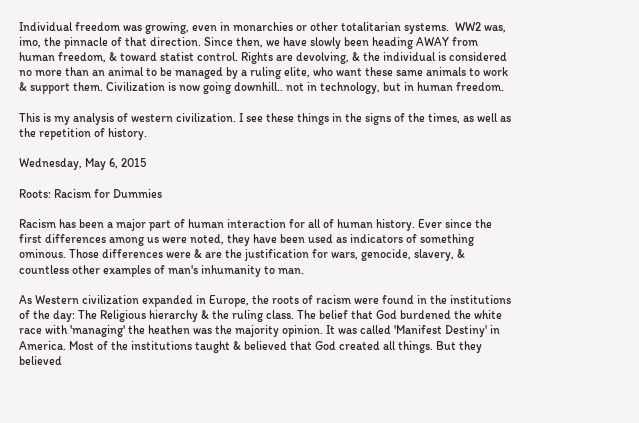Individual freedom was growing, even in monarchies or other totalitarian systems.  WW2 was, imo, the pinnacle of that direction. Since then, we have slowly been heading AWAY from human freedom, & toward statist control. Rights are devolving, & the individual is considered no more than an animal to be managed by a ruling elite, who want these same animals to work & support them. Civilization is now going downhill.. not in technology, but in human freedom.

This is my analysis of western civilization. I see these things in the signs of the times, as well as the repetition of history.

Wednesday, May 6, 2015

Roots: Racism for Dummies

Racism has been a major part of human interaction for all of human history. Ever since the first differences among us were noted, they have been used as indicators of something ominous. Those differences were & are the justification for wars, genocide, slavery, & countless other examples of man's inhumanity to man.

As Western civilization expanded in Europe, the roots of racism were found in the institutions of the day: The Religious hierarchy & the ruling class. The belief that God burdened the white race with 'managing' the heathen was the majority opinion. It was called 'Manifest Destiny' in America. Most of the institutions taught & believed that God created all things. But they believed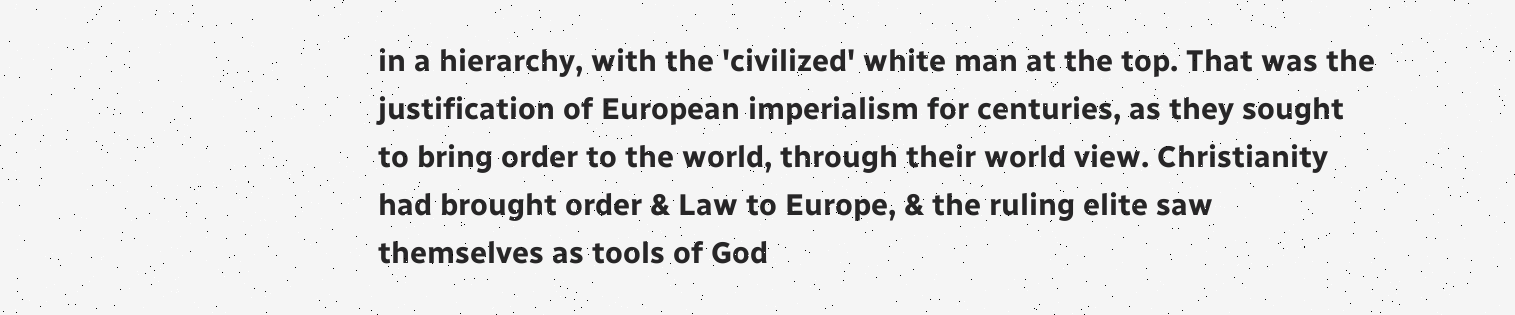in a hierarchy, with the 'civilized' white man at the top. That was the justification of European imperialism for centuries, as they sought to bring order to the world, through their world view. Christianity had brought order & Law to Europe, & the ruling elite saw themselves as tools of God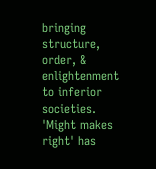bringing structure, order, & enlightenment to inferior societies. 'Might makes right' has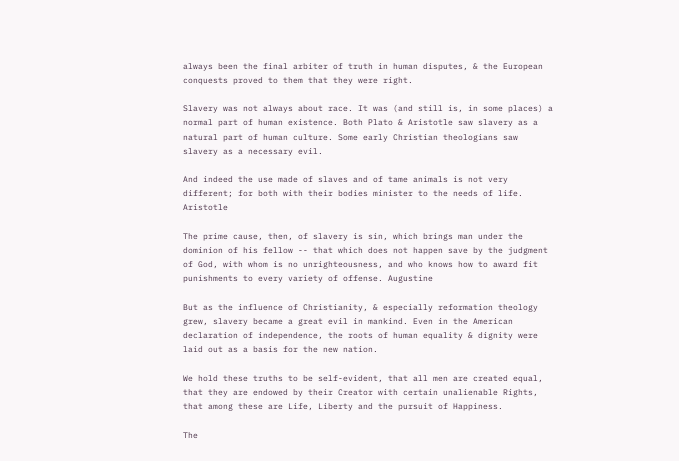always been the final arbiter of truth in human disputes, & the European conquests proved to them that they were right.

Slavery was not always about race. It was (and still is, in some places) a normal part of human existence. Both Plato & Aristotle saw slavery as a natural part of human culture. Some early Christian theologians saw slavery as a necessary evil.

And indeed the use made of slaves and of tame animals is not very different; for both with their bodies minister to the needs of life. Aristotle

The prime cause, then, of slavery is sin, which brings man under the dominion of his fellow -- that which does not happen save by the judgment of God, with whom is no unrighteousness, and who knows how to award fit punishments to every variety of offense. Augustine

But as the influence of Christianity, & especially reformation theology grew, slavery became a great evil in mankind. Even in the American declaration of independence, the roots of human equality & dignity were laid out as a basis for the new nation.

We hold these truths to be self-evident, that all men are created equal, that they are endowed by their Creator with certain unalienable Rights, that among these are Life, Liberty and the pursuit of Happiness.

The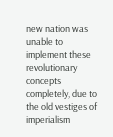new nation was unable to implement these revolutionary concepts completely, due to the old vestiges of imperialism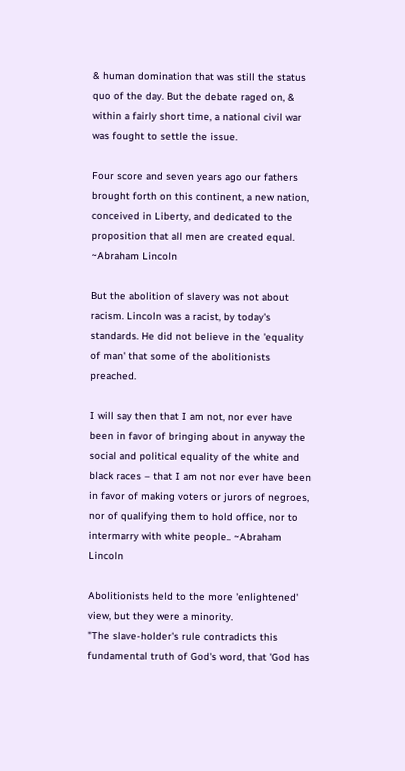& human domination that was still the status quo of the day. But the debate raged on, & within a fairly short time, a national civil war was fought to settle the issue.

Four score and seven years ago our fathers brought forth on this continent, a new nation, conceived in Liberty, and dedicated to the proposition that all men are created equal. ~Abraham Lincoln

But the abolition of slavery was not about racism. Lincoln was a racist, by today's standards. He did not believe in the 'equality of man' that some of the abolitionists preached.

I will say then that I am not, nor ever have been in favor of bringing about in anyway the social and political equality of the white and black races – that I am not nor ever have been in favor of making voters or jurors of negroes, nor of qualifying them to hold office, nor to intermarry with white people.. ~Abraham Lincoln

Abolitionists held to the more 'enlightened' view, but they were a minority.
"The slave-holder's rule contradicts this fundamental truth of God's word, that 'God has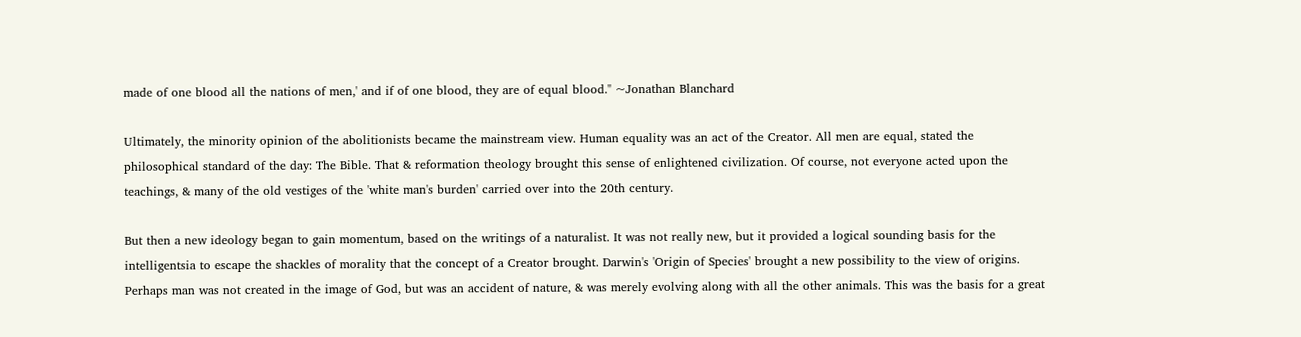made of one blood all the nations of men,' and if of one blood, they are of equal blood." ~Jonathan Blanchard

Ultimately, the minority opinion of the abolitionists became the mainstream view. Human equality was an act of the Creator. All men are equal, stated the philosophical standard of the day: The Bible. That & reformation theology brought this sense of enlightened civilization. Of course, not everyone acted upon the teachings, & many of the old vestiges of the 'white man's burden' carried over into the 20th century.

But then a new ideology began to gain momentum, based on the writings of a naturalist. It was not really new, but it provided a logical sounding basis for the intelligentsia to escape the shackles of morality that the concept of a Creator brought. Darwin's 'Origin of Species' brought a new possibility to the view of origins. Perhaps man was not created in the image of God, but was an accident of nature, & was merely evolving along with all the other animals. This was the basis for a great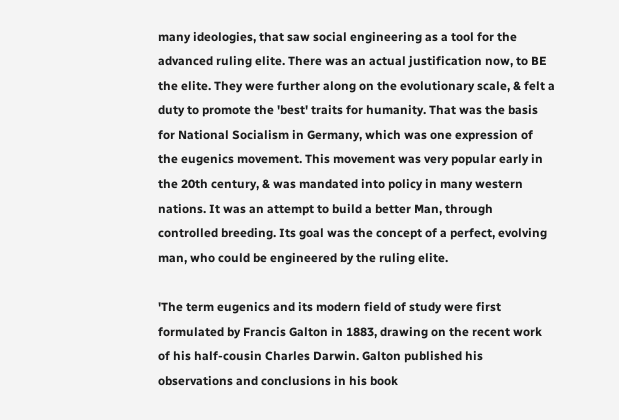many ideologies, that saw social engineering as a tool for the advanced ruling elite. There was an actual justification now, to BE the elite. They were further along on the evolutionary scale, & felt a duty to promote the 'best' traits for humanity. That was the basis for National Socialism in Germany, which was one expression of the eugenics movement. This movement was very popular early in the 20th century, & was mandated into policy in many western nations. It was an attempt to build a better Man, through controlled breeding. Its goal was the concept of a perfect, evolving man, who could be engineered by the ruling elite.

'The term eugenics and its modern field of study were first formulated by Francis Galton in 1883, drawing on the recent work of his half-cousin Charles Darwin. Galton published his observations and conclusions in his book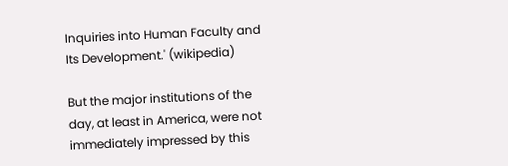Inquiries into Human Faculty and Its Development.' (wikipedia)

But the major institutions of the day, at least in America, were not immediately impressed by this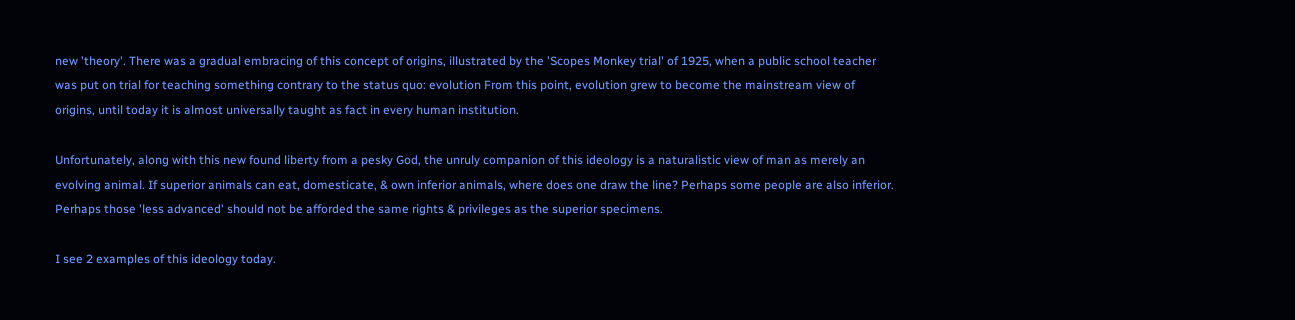new 'theory'. There was a gradual embracing of this concept of origins, illustrated by the 'Scopes Monkey trial' of 1925, when a public school teacher was put on trial for teaching something contrary to the status quo: evolution From this point, evolution grew to become the mainstream view of origins, until today it is almost universally taught as fact in every human institution.

Unfortunately, along with this new found liberty from a pesky God, the unruly companion of this ideology is a naturalistic view of man as merely an evolving animal. If superior animals can eat, domesticate, & own inferior animals, where does one draw the line? Perhaps some people are also inferior. Perhaps those 'less advanced' should not be afforded the same rights & privileges as the superior specimens.

I see 2 examples of this ideology today.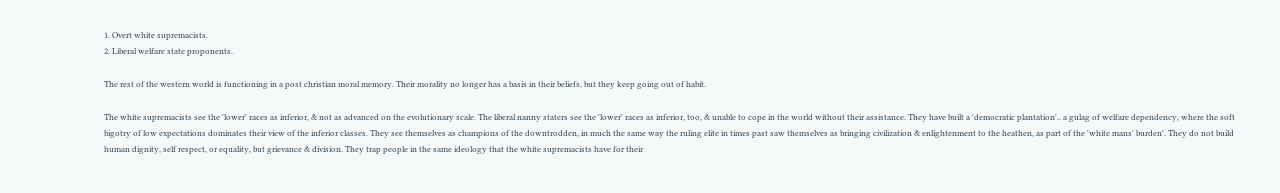1. Overt white supremacists.
2. Liberal welfare state proponents.

The rest of the western world is functioning in a post christian moral memory. Their morality no longer has a basis in their beliefs, but they keep going out of habit.

The white supremacists see the 'lower' races as inferior, & not as advanced on the evolutionary scale. The liberal nanny staters see the 'lower' races as inferior, too, & unable to cope in the world without their assistance. They have built a 'democratic plantation'.. a gulag of welfare dependency, where the soft bigotry of low expectations dominates their view of the inferior classes. They see themselves as champions of the downtrodden, in much the same way the ruling elite in times past saw themselves as bringing civilization & enlightenment to the heathen, as part of the 'white mans' burden'. They do not build human dignity, self respect, or equality, but grievance & division. They trap people in the same ideology that the white supremacists have for their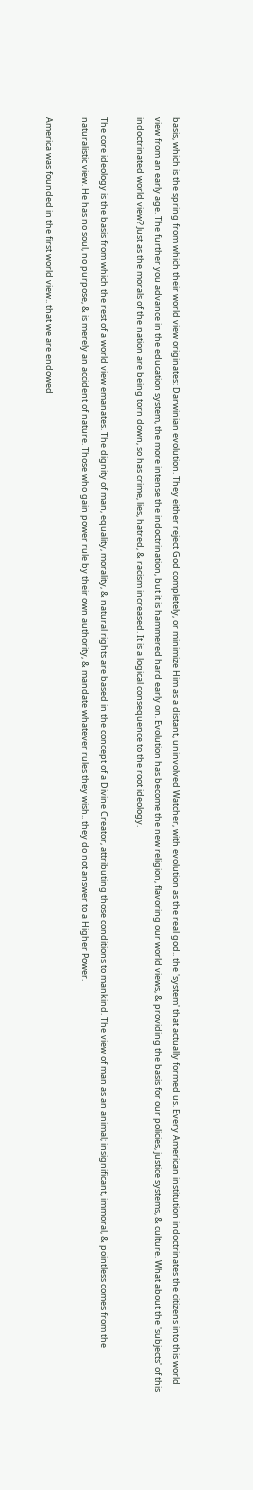basis, which is the spring from which their world view originates: Darwinian evolution. They either reject God completely, or minimize Him as a distant, uninvolved Watcher, with evolution as the real god.. the 'system' that actually formed us. Every American institution indoctrinates the citizens into this world view from an early age. The further you advance in the education system, the more intense the indoctrination, but it is hammered hard early on. Evolution has become the new religion, flavoring our world views, & providing the basis for our policies, justice systems, & culture. What about the 'subjects' of this indoctrinated world view? Just as the morals of the nation are being torn down, so has crime, lies, hatred, & racism increased. It is a logical consequence to the root ideology.

The core ideology is the basis from which the rest of a world view emanates. The dignity of man, equality, morality, & natural rights are based in the concept of a Divine Creator, attributing those conditions to mankind. The view of man as an animal; insignificant, immoral, & pointless comes from the naturalistic view. He has no soul, no purpose, & is merely an accident of nature. Those who gain power rule by their own authority, & mandate whatever rules they wish.. they do not answer to a Higher Power.

America was founded in the first world view.. that we are endowed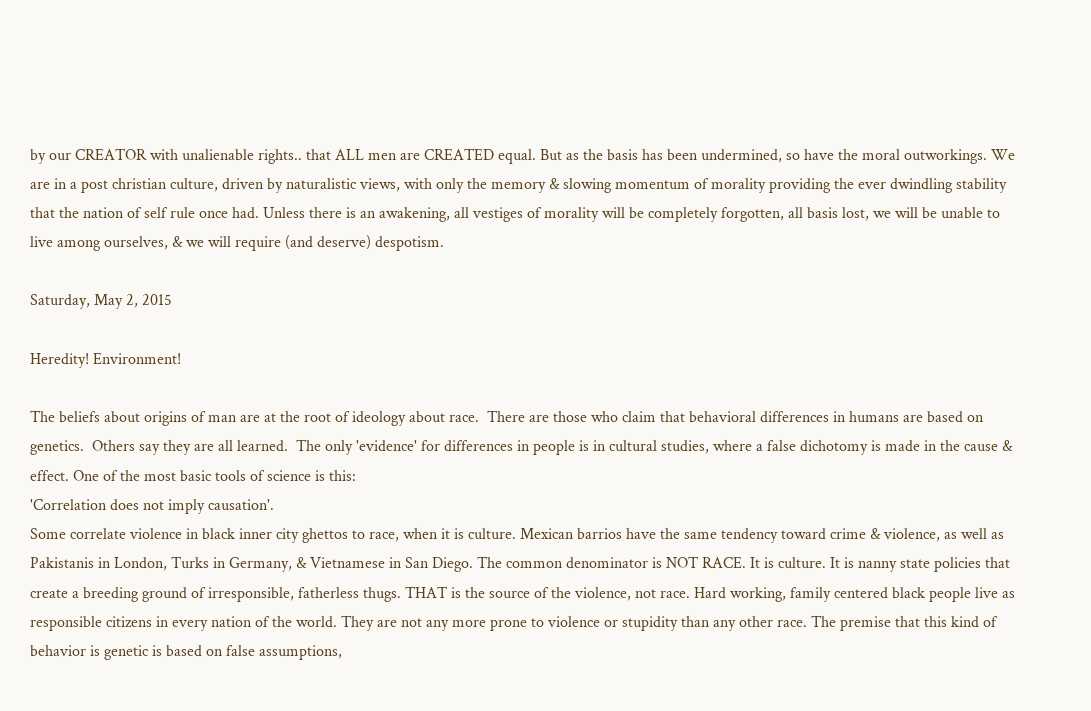by our CREATOR with unalienable rights.. that ALL men are CREATED equal. But as the basis has been undermined, so have the moral outworkings. We are in a post christian culture, driven by naturalistic views, with only the memory & slowing momentum of morality providing the ever dwindling stability that the nation of self rule once had. Unless there is an awakening, all vestiges of morality will be completely forgotten, all basis lost, we will be unable to live among ourselves, & we will require (and deserve) despotism.

Saturday, May 2, 2015

Heredity! Environment!

The beliefs about origins of man are at the root of ideology about race.  There are those who claim that behavioral differences in humans are based on genetics.  Others say they are all learned.  The only 'evidence' for differences in people is in cultural studies, where a false dichotomy is made in the cause & effect. One of the most basic tools of science is this:
'Correlation does not imply causation'.
Some correlate violence in black inner city ghettos to race, when it is culture. Mexican barrios have the same tendency toward crime & violence, as well as Pakistanis in London, Turks in Germany, & Vietnamese in San Diego. The common denominator is NOT RACE. It is culture. It is nanny state policies that create a breeding ground of irresponsible, fatherless thugs. THAT is the source of the violence, not race. Hard working, family centered black people live as responsible citizens in every nation of the world. They are not any more prone to violence or stupidity than any other race. The premise that this kind of behavior is genetic is based on false assumptions,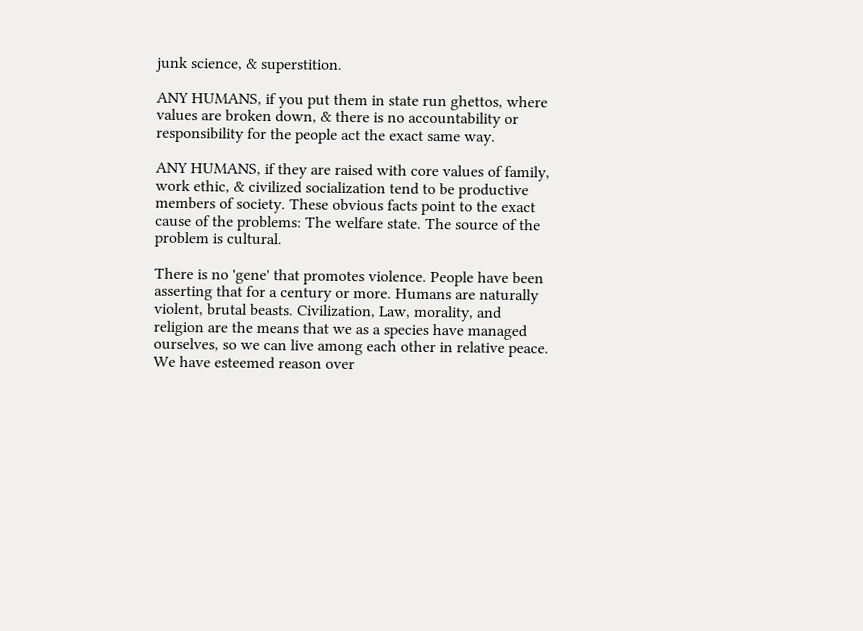junk science, & superstition.

ANY HUMANS, if you put them in state run ghettos, where values are broken down, & there is no accountability or responsibility for the people act the exact same way.

ANY HUMANS, if they are raised with core values of family, work ethic, & civilized socialization tend to be productive members of society. These obvious facts point to the exact cause of the problems: The welfare state. The source of the problem is cultural.

There is no 'gene' that promotes violence. People have been asserting that for a century or more. Humans are naturally violent, brutal beasts. Civilization, Law, morality, and religion are the means that we as a species have managed ourselves, so we can live among each other in relative peace. We have esteemed reason over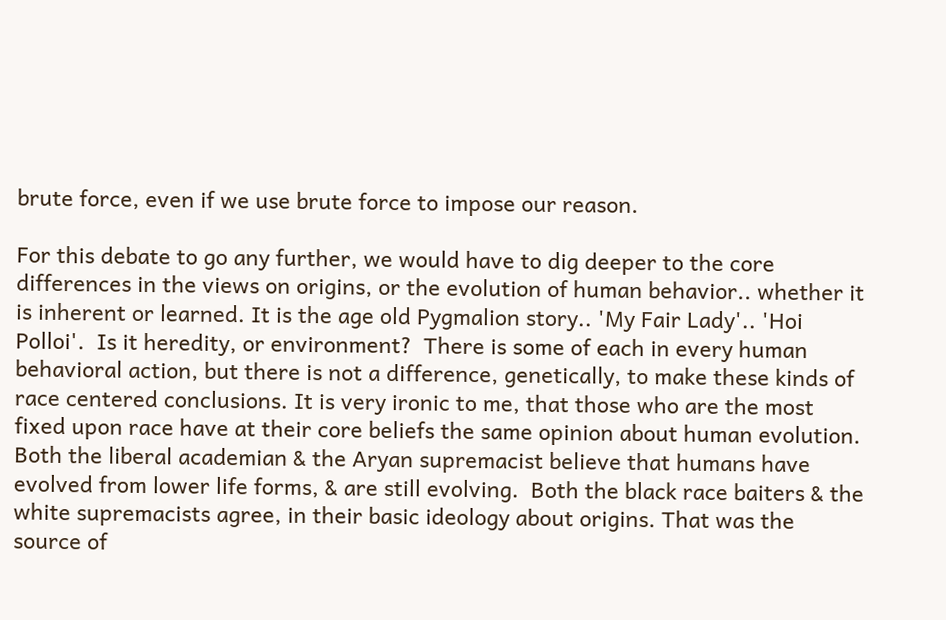brute force, even if we use brute force to impose our reason.

For this debate to go any further, we would have to dig deeper to the core differences in the views on origins, or the evolution of human behavior.. whether it is inherent or learned. It is the age old Pygmalion story.. 'My Fair Lady'.. 'Hoi Polloi'.  Is it heredity, or environment?  There is some of each in every human behavioral action, but there is not a difference, genetically, to make these kinds of  race centered conclusions. It is very ironic to me, that those who are the most fixed upon race have at their core beliefs the same opinion about human evolution. Both the liberal academian & the Aryan supremacist believe that humans have evolved from lower life forms, & are still evolving.  Both the black race baiters & the white supremacists agree, in their basic ideology about origins. That was the source of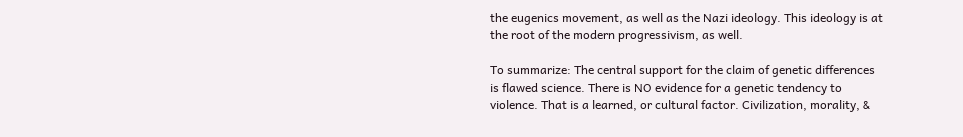the eugenics movement, as well as the Nazi ideology. This ideology is at the root of the modern progressivism, as well.

To summarize: The central support for the claim of genetic differences is flawed science. There is NO evidence for a genetic tendency to violence. That is a learned, or cultural factor. Civilization, morality, &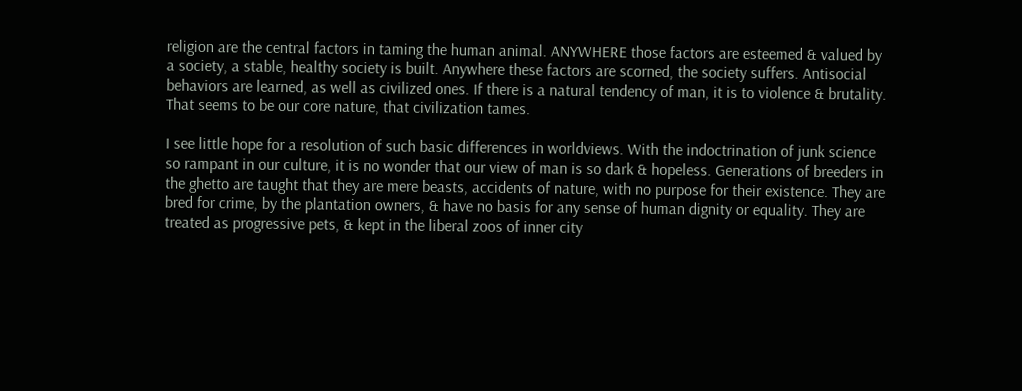religion are the central factors in taming the human animal. ANYWHERE those factors are esteemed & valued by a society, a stable, healthy society is built. Anywhere these factors are scorned, the society suffers. Antisocial behaviors are learned, as well as civilized ones. If there is a natural tendency of man, it is to violence & brutality. That seems to be our core nature, that civilization tames.

I see little hope for a resolution of such basic differences in worldviews. With the indoctrination of junk science so rampant in our culture, it is no wonder that our view of man is so dark & hopeless. Generations of breeders in the ghetto are taught that they are mere beasts, accidents of nature, with no purpose for their existence. They are bred for crime, by the plantation owners, & have no basis for any sense of human dignity or equality. They are treated as progressive pets, & kept in the liberal zoos of inner city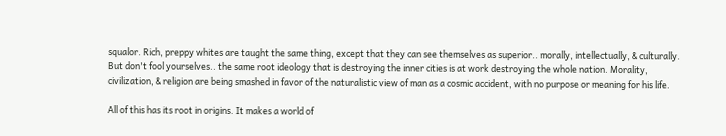squalor. Rich, preppy whites are taught the same thing, except that they can see themselves as superior.. morally, intellectually, & culturally. But don't fool yourselves.. the same root ideology that is destroying the inner cities is at work destroying the whole nation. Morality, civilization, & religion are being smashed in favor of the naturalistic view of man as a cosmic accident, with no purpose or meaning for his life.

All of this has its root in origins. It makes a world of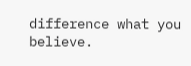difference what you believe.